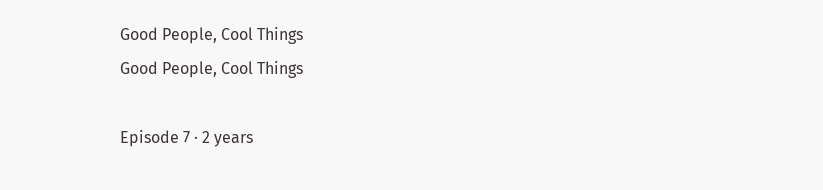Good People, Cool Things
Good People, Cool Things

Episode 7 · 2 years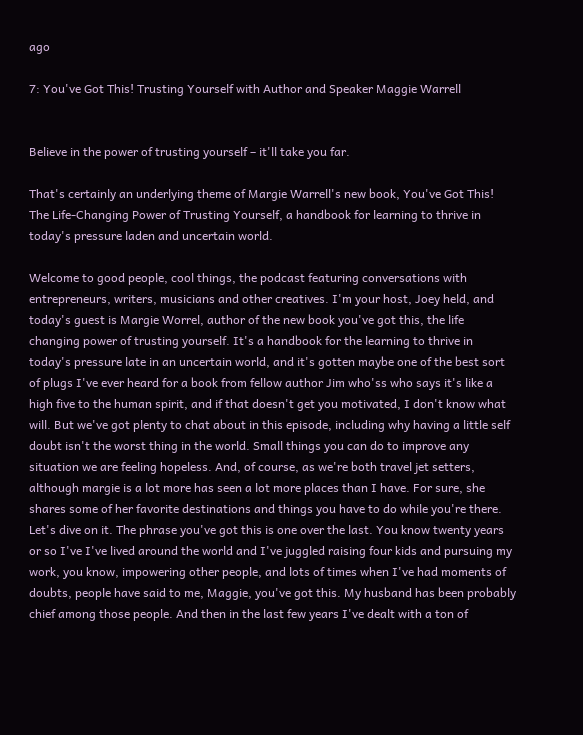ago

7: You've Got This! Trusting Yourself with Author and Speaker Maggie Warrell


Believe in the power of trusting yourself – it'll take you far.

That's certainly an underlying theme of Margie Warrell's new book, You've Got This! The Life-Changing Power of Trusting Yourself, a handbook for learning to thrive in today's pressure laden and uncertain world.

Welcome to good people, cool things, the podcast featuring conversations with entrepreneurs, writers, musicians and other creatives. I'm your host, Joey held, and today's guest is Margie Worrel, author of the new book you've got this, the life changing power of trusting yourself. It's a handbook for the learning to thrive in today's pressure late in an uncertain world, and it's gotten maybe one of the best sort of plugs I've ever heard for a book from fellow author Jim who'ss who says it's like a high five to the human spirit, and if that doesn't get you motivated, I don't know what will. But we've got plenty to chat about in this episode, including why having a little self doubt isn't the worst thing in the world. Small things you can do to improve any situation we are feeling hopeless. And, of course, as we're both travel jet setters, although margie is a lot more has seen a lot more places than I have. For sure, she shares some of her favorite destinations and things you have to do while you're there. Let's dive on it. The phrase you've got this is one over the last. You know twenty years or so I've I've lived around the world and I've juggled raising four kids and pursuing my work, you know, impowering other people, and lots of times when I've had moments of doubts, people have said to me, Maggie, you've got this. My husband has been probably chief among those people. And then in the last few years I've dealt with a ton of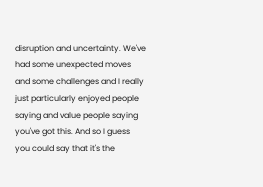disruption and uncertainty. We've had some unexpected moves and some challenges and I really just particularly enjoyed people saying and value people saying you've got this. And so I guess you could say that it's the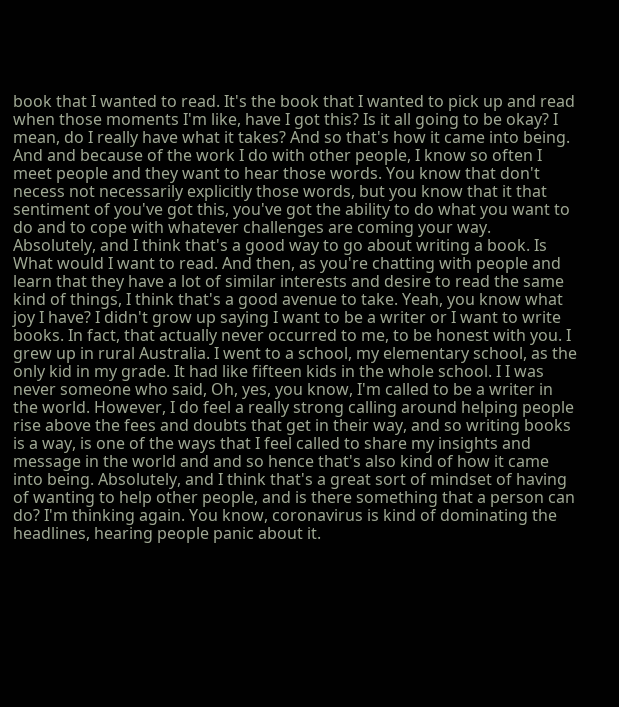book that I wanted to read. It's the book that I wanted to pick up and read when those moments I'm like, have I got this? Is it all going to be okay? I mean, do I really have what it takes? And so that's how it came into being. And and because of the work I do with other people, I know so often I meet people and they want to hear those words. You know that don't necess not necessarily explicitly those words, but you know that it that sentiment of you've got this, you've got the ability to do what you want to do and to cope with whatever challenges are coming your way. Absolutely, and I think that's a good way to go about writing a book. Is What would I want to read. And then, as you're chatting with people and learn that they have a lot of similar interests and desire to read the same kind of things, I think that's a good avenue to take. Yeah, you know what joy I have? I didn't grow up saying I want to be a writer or I want to write books. In fact, that actually never occurred to me, to be honest with you. I grew up in rural Australia. I went to a school, my elementary school, as the only kid in my grade. It had like fifteen kids in the whole school. I I was never someone who said, Oh, yes, you know, I'm called to be a writer in the world. However, I do feel a really strong calling around helping people rise above the fees and doubts that get in their way, and so writing books is a way, is one of the ways that I feel called to share my insights and message in the world and and so hence that's also kind of how it came into being. Absolutely, and I think that's a great sort of mindset of having of wanting to help other people, and is there something that a person can do? I'm thinking again. You know, coronavirus is kind of dominating the headlines, hearing people panic about it.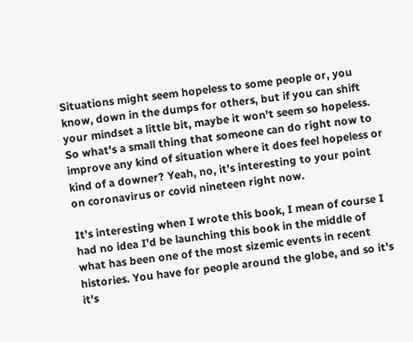Situations might seem hopeless to some people or, you know, down in the dumps for others, but if you can shift your mindset a little bit, maybe it won't seem so hopeless. So what's a small thing that someone can do right now to improve any kind of situation where it does feel hopeless or kind of a downer? Yeah, no, it's interesting to your point on coronavirus or covid nineteen right now.

It's interesting when I wrote this book, I mean of course I had no idea I'd be launching this book in the middle of what has been one of the most sizemic events in recent histories. You have for people around the globe, and so it's it's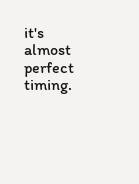it's almost perfect timing.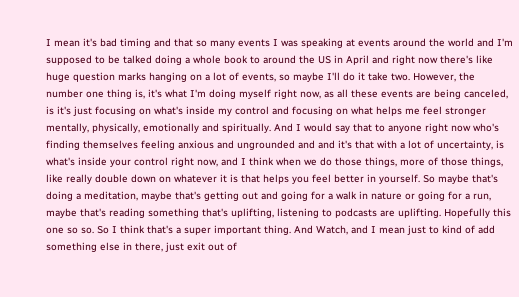I mean it's bad timing and that so many events I was speaking at events around the world and I'm supposed to be talked doing a whole book to around the US in April and right now there's like huge question marks hanging on a lot of events, so maybe I'll do it take two. However, the number one thing is, it's what I'm doing myself right now, as all these events are being canceled, is it's just focusing on what's inside my control and focusing on what helps me feel stronger mentally, physically, emotionally and spiritually. And I would say that to anyone right now who's finding themselves feeling anxious and ungrounded and and it's that with a lot of uncertainty, is what's inside your control right now, and I think when we do those things, more of those things, like really double down on whatever it is that helps you feel better in yourself. So maybe that's doing a meditation, maybe that's getting out and going for a walk in nature or going for a run, maybe that's reading something that's uplifting, listening to podcasts are uplifting. Hopefully this one so so. So I think that's a super important thing. And Watch, and I mean just to kind of add something else in there, just exit out of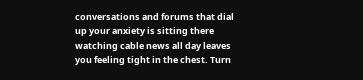conversations and forums that dial up your anxiety is sitting there watching cable news all day leaves you feeling tight in the chest. Turn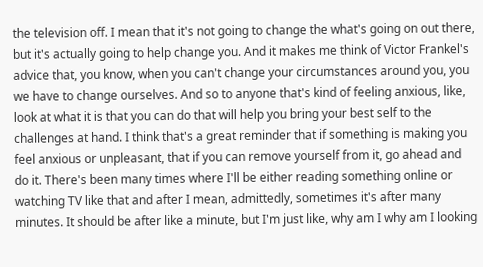the television off. I mean that it's not going to change the what's going on out there, but it's actually going to help change you. And it makes me think of Victor Frankel's advice that, you know, when you can't change your circumstances around you, you we have to change ourselves. And so to anyone that's kind of feeling anxious, like, look at what it is that you can do that will help you bring your best self to the challenges at hand. I think that's a great reminder that if something is making you feel anxious or unpleasant, that if you can remove yourself from it, go ahead and do it. There's been many times where I'll be either reading something online or watching TV like that and after I mean, admittedly, sometimes it's after many minutes. It should be after like a minute, but I'm just like, why am I why am I looking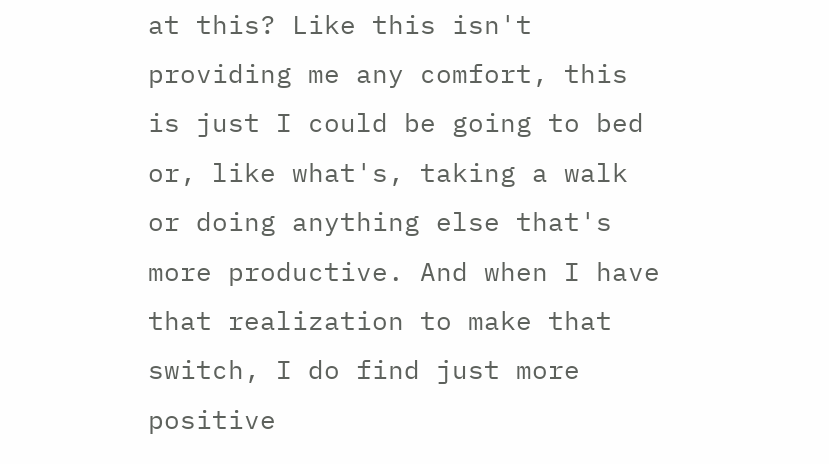at this? Like this isn't providing me any comfort, this is just I could be going to bed or, like what's, taking a walk or doing anything else that's more productive. And when I have that realization to make that switch, I do find just more positive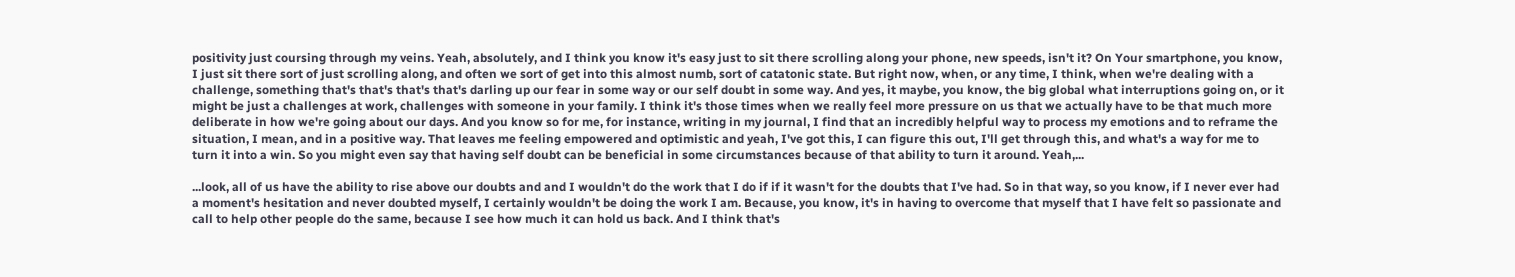positivity just coursing through my veins. Yeah, absolutely, and I think you know it's easy just to sit there scrolling along your phone, new speeds, isn't it? On Your smartphone, you know, I just sit there sort of just scrolling along, and often we sort of get into this almost numb, sort of catatonic state. But right now, when, or any time, I think, when we're dealing with a challenge, something that's that's that's that's darling up our fear in some way or our self doubt in some way. And yes, it maybe, you know, the big global what interruptions going on, or it might be just a challenges at work, challenges with someone in your family. I think it's those times when we really feel more pressure on us that we actually have to be that much more deliberate in how we're going about our days. And you know so for me, for instance, writing in my journal, I find that an incredibly helpful way to process my emotions and to reframe the situation, I mean, and in a positive way. That leaves me feeling empowered and optimistic and yeah, I've got this, I can figure this out, I'll get through this, and what's a way for me to turn it into a win. So you might even say that having self doubt can be beneficial in some circumstances because of that ability to turn it around. Yeah,...

...look, all of us have the ability to rise above our doubts and and I wouldn't do the work that I do if if it wasn't for the doubts that I've had. So in that way, so you know, if I never ever had a moment's hesitation and never doubted myself, I certainly wouldn't be doing the work I am. Because, you know, it's in having to overcome that myself that I have felt so passionate and call to help other people do the same, because I see how much it can hold us back. And I think that's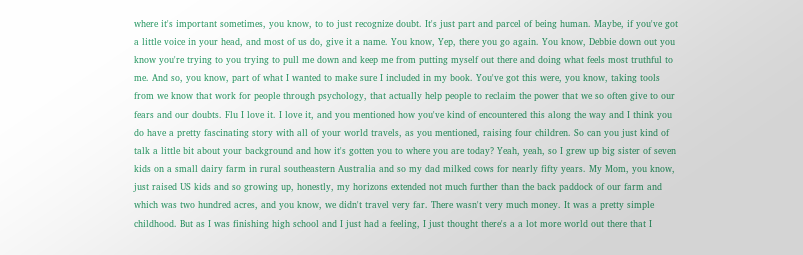where it's important sometimes, you know, to to just recognize doubt. It's just part and parcel of being human. Maybe, if you've got a little voice in your head, and most of us do, give it a name. You know, Yep, there you go again. You know, Debbie down out you know you're trying to you trying to pull me down and keep me from putting myself out there and doing what feels most truthful to me. And so, you know, part of what I wanted to make sure I included in my book. You've got this were, you know, taking tools from we know that work for people through psychology, that actually help people to reclaim the power that we so often give to our fears and our doubts. Flu I love it. I love it, and you mentioned how you've kind of encountered this along the way and I think you do have a pretty fascinating story with all of your world travels, as you mentioned, raising four children. So can you just kind of talk a little bit about your background and how it's gotten you to where you are today? Yeah, yeah, so I grew up big sister of seven kids on a small dairy farm in rural southeastern Australia and so my dad milked cows for nearly fifty years. My Mom, you know, just raised US kids and so growing up, honestly, my horizons extended not much further than the back paddock of our farm and which was two hundred acres, and you know, we didn't travel very far. There wasn't very much money. It was a pretty simple childhood. But as I was finishing high school and I just had a feeling, I just thought there's a a lot more world out there that I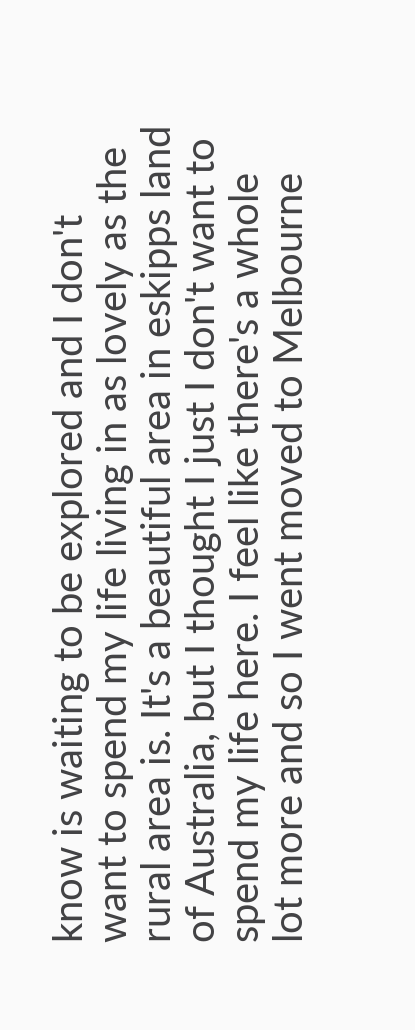know is waiting to be explored and I don't want to spend my life living in as lovely as the rural area is. It's a beautiful area in eskipps land of Australia, but I thought I just I don't want to spend my life here. I feel like there's a whole lot more and so I went moved to Melbourne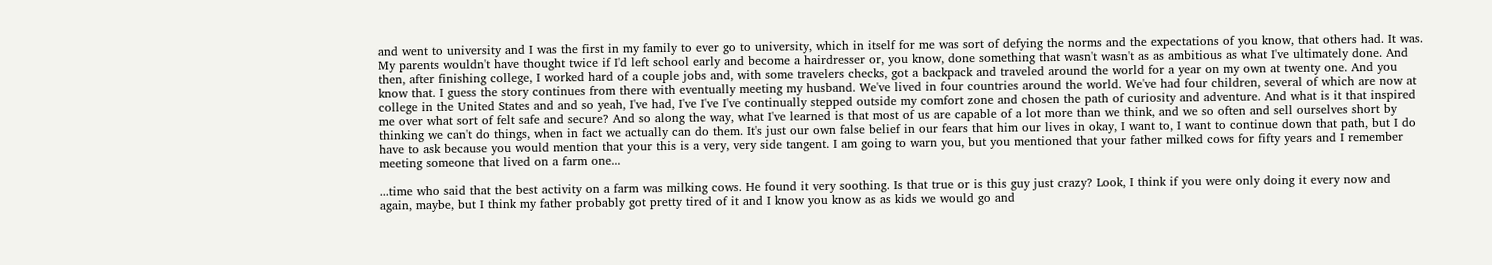and went to university and I was the first in my family to ever go to university, which in itself for me was sort of defying the norms and the expectations of you know, that others had. It was. My parents wouldn't have thought twice if I'd left school early and become a hairdresser or, you know, done something that wasn't wasn't as as ambitious as what I've ultimately done. And then, after finishing college, I worked hard of a couple jobs and, with some travelers checks, got a backpack and traveled around the world for a year on my own at twenty one. And you know that. I guess the story continues from there with eventually meeting my husband. We've lived in four countries around the world. We've had four children, several of which are now at college in the United States and and so yeah, I've had, I've I've I've continually stepped outside my comfort zone and chosen the path of curiosity and adventure. And what is it that inspired me over what sort of felt safe and secure? And so along the way, what I've learned is that most of us are capable of a lot more than we think, and we so often and sell ourselves short by thinking we can't do things, when in fact we actually can do them. It's just our own false belief in our fears that him our lives in okay, I want to, I want to continue down that path, but I do have to ask because you would mention that your this is a very, very side tangent. I am going to warn you, but you mentioned that your father milked cows for fifty years and I remember meeting someone that lived on a farm one...

...time who said that the best activity on a farm was milking cows. He found it very soothing. Is that true or is this guy just crazy? Look, I think if you were only doing it every now and again, maybe, but I think my father probably got pretty tired of it and I know you know as as kids we would go and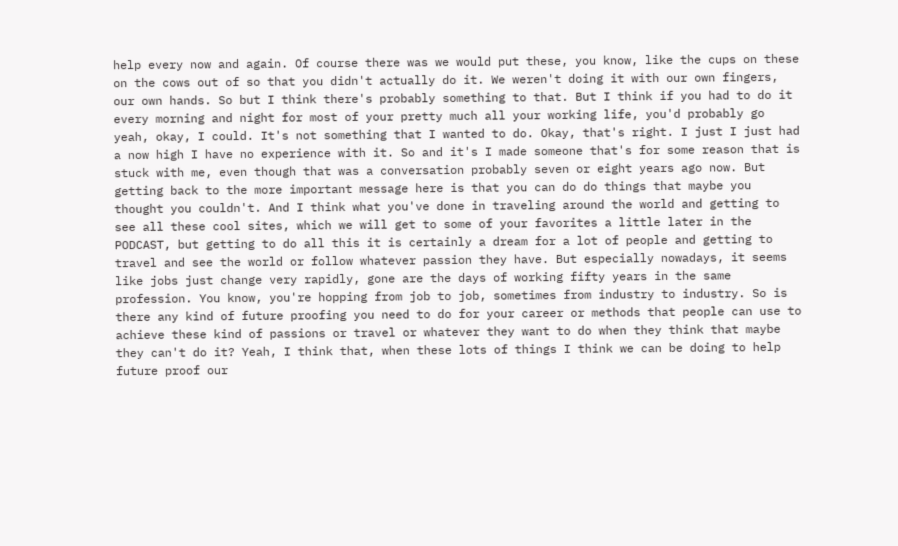help every now and again. Of course there was we would put these, you know, like the cups on these on the cows out of so that you didn't actually do it. We weren't doing it with our own fingers, our own hands. So but I think there's probably something to that. But I think if you had to do it every morning and night for most of your pretty much all your working life, you'd probably go yeah, okay, I could. It's not something that I wanted to do. Okay, that's right. I just I just had a now high I have no experience with it. So and it's I made someone that's for some reason that is stuck with me, even though that was a conversation probably seven or eight years ago now. But getting back to the more important message here is that you can do do things that maybe you thought you couldn't. And I think what you've done in traveling around the world and getting to see all these cool sites, which we will get to some of your favorites a little later in the PODCAST, but getting to do all this it is certainly a dream for a lot of people and getting to travel and see the world or follow whatever passion they have. But especially nowadays, it seems like jobs just change very rapidly, gone are the days of working fifty years in the same profession. You know, you're hopping from job to job, sometimes from industry to industry. So is there any kind of future proofing you need to do for your career or methods that people can use to achieve these kind of passions or travel or whatever they want to do when they think that maybe they can't do it? Yeah, I think that, when these lots of things I think we can be doing to help future proof our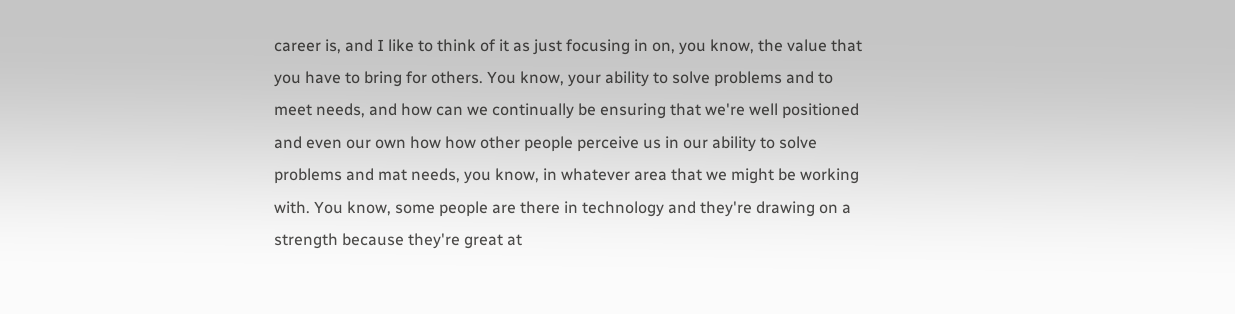career is, and I like to think of it as just focusing in on, you know, the value that you have to bring for others. You know, your ability to solve problems and to meet needs, and how can we continually be ensuring that we're well positioned and even our own how how other people perceive us in our ability to solve problems and mat needs, you know, in whatever area that we might be working with. You know, some people are there in technology and they're drawing on a strength because they're great at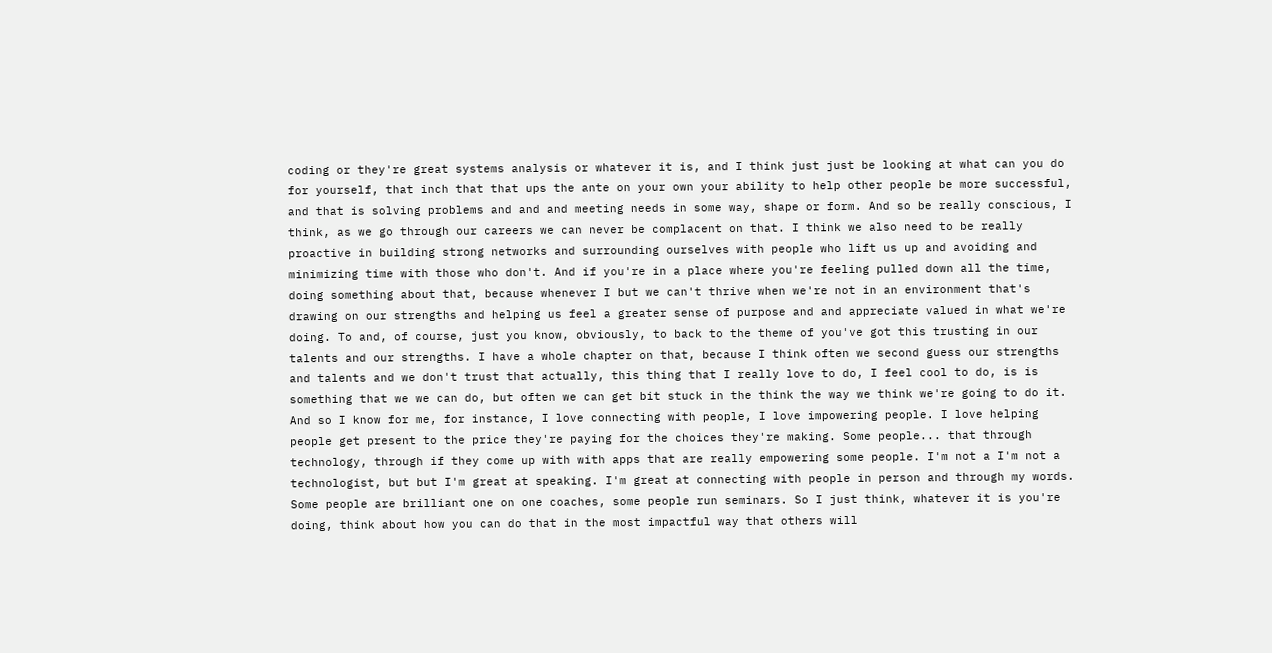coding or they're great systems analysis or whatever it is, and I think just just be looking at what can you do for yourself, that inch that that ups the ante on your own your ability to help other people be more successful, and that is solving problems and and and meeting needs in some way, shape or form. And so be really conscious, I think, as we go through our careers we can never be complacent on that. I think we also need to be really proactive in building strong networks and surrounding ourselves with people who lift us up and avoiding and minimizing time with those who don't. And if you're in a place where you're feeling pulled down all the time, doing something about that, because whenever I but we can't thrive when we're not in an environment that's drawing on our strengths and helping us feel a greater sense of purpose and and appreciate valued in what we're doing. To and, of course, just you know, obviously, to back to the theme of you've got this trusting in our talents and our strengths. I have a whole chapter on that, because I think often we second guess our strengths and talents and we don't trust that actually, this thing that I really love to do, I feel cool to do, is is something that we we can do, but often we can get bit stuck in the think the way we think we're going to do it. And so I know for me, for instance, I love connecting with people, I love impowering people. I love helping people get present to the price they're paying for the choices they're making. Some people... that through technology, through if they come up with with apps that are really empowering some people. I'm not a I'm not a technologist, but but I'm great at speaking. I'm great at connecting with people in person and through my words. Some people are brilliant one on one coaches, some people run seminars. So I just think, whatever it is you're doing, think about how you can do that in the most impactful way that others will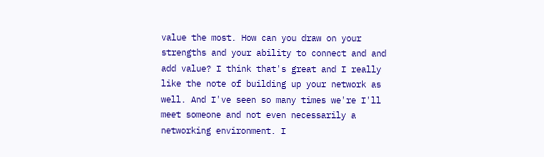value the most. How can you draw on your strengths and your ability to connect and and add value? I think that's great and I really like the note of building up your network as well. And I've seen so many times we're I'll meet someone and not even necessarily a networking environment. I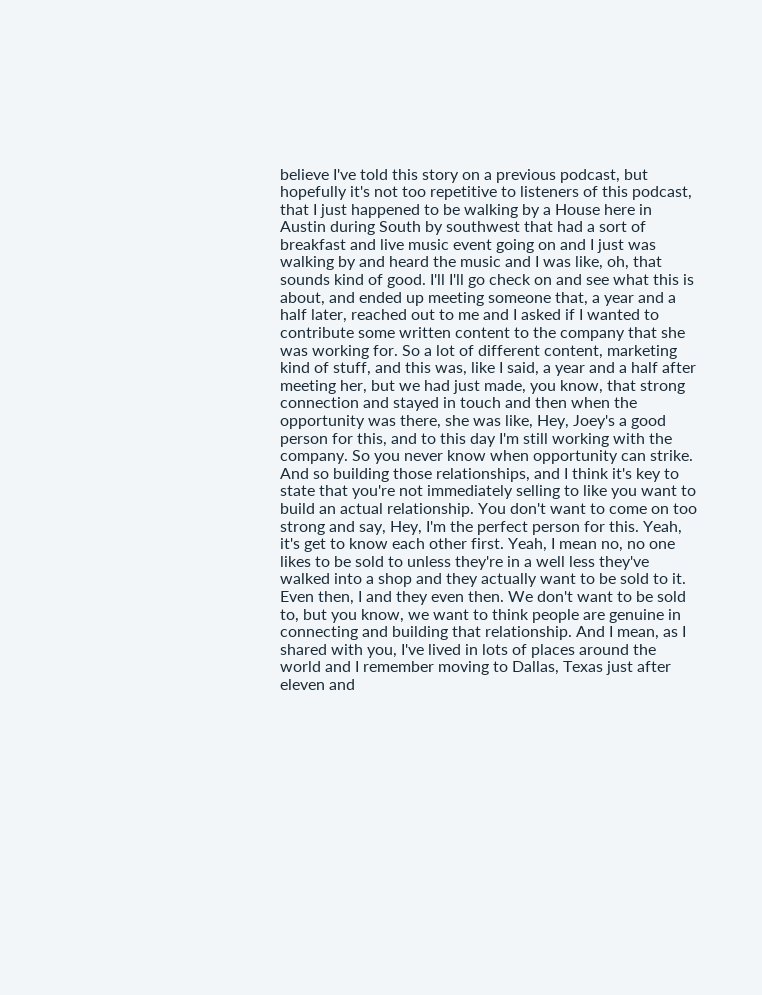believe I've told this story on a previous podcast, but hopefully it's not too repetitive to listeners of this podcast, that I just happened to be walking by a House here in Austin during South by southwest that had a sort of breakfast and live music event going on and I just was walking by and heard the music and I was like, oh, that sounds kind of good. I'll I'll go check on and see what this is about, and ended up meeting someone that, a year and a half later, reached out to me and I asked if I wanted to contribute some written content to the company that she was working for. So a lot of different content, marketing kind of stuff, and this was, like I said, a year and a half after meeting her, but we had just made, you know, that strong connection and stayed in touch and then when the opportunity was there, she was like, Hey, Joey's a good person for this, and to this day I'm still working with the company. So you never know when opportunity can strike. And so building those relationships, and I think it's key to state that you're not immediately selling to like you want to build an actual relationship. You don't want to come on too strong and say, Hey, I'm the perfect person for this. Yeah, it's get to know each other first. Yeah, I mean no, no one likes to be sold to unless they're in a well less they've walked into a shop and they actually want to be sold to it. Even then, I and they even then. We don't want to be sold to, but you know, we want to think people are genuine in connecting and building that relationship. And I mean, as I shared with you, I've lived in lots of places around the world and I remember moving to Dallas, Texas just after eleven and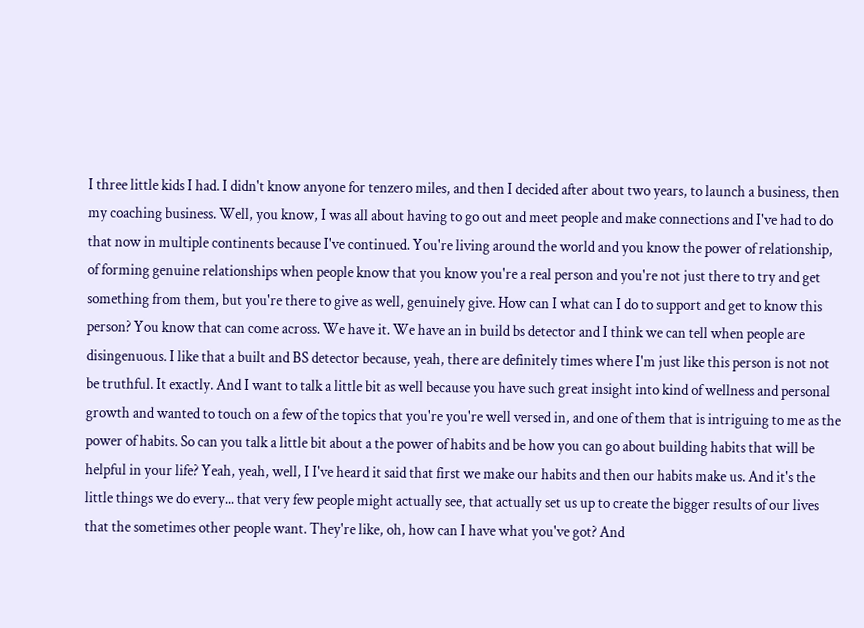I three little kids I had. I didn't know anyone for tenzero miles, and then I decided after about two years, to launch a business, then my coaching business. Well, you know, I was all about having to go out and meet people and make connections and I've had to do that now in multiple continents because I've continued. You're living around the world and you know the power of relationship, of forming genuine relationships when people know that you know you're a real person and you're not just there to try and get something from them, but you're there to give as well, genuinely give. How can I what can I do to support and get to know this person? You know that can come across. We have it. We have an in build bs detector and I think we can tell when people are disingenuous. I like that a built and BS detector because, yeah, there are definitely times where I'm just like this person is not not be truthful. It exactly. And I want to talk a little bit as well because you have such great insight into kind of wellness and personal growth and wanted to touch on a few of the topics that you're you're well versed in, and one of them that is intriguing to me as the power of habits. So can you talk a little bit about a the power of habits and be how you can go about building habits that will be helpful in your life? Yeah, yeah, well, I I've heard it said that first we make our habits and then our habits make us. And it's the little things we do every... that very few people might actually see, that actually set us up to create the bigger results of our lives that the sometimes other people want. They're like, oh, how can I have what you've got? And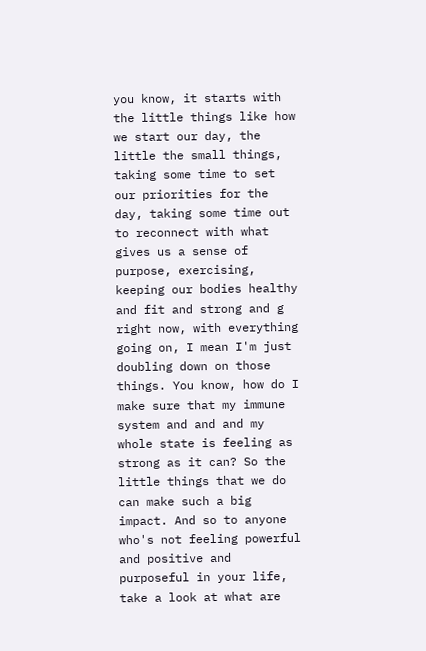you know, it starts with the little things like how we start our day, the little the small things, taking some time to set our priorities for the day, taking some time out to reconnect with what gives us a sense of purpose, exercising, keeping our bodies healthy and fit and strong and g right now, with everything going on, I mean I'm just doubling down on those things. You know, how do I make sure that my immune system and and and my whole state is feeling as strong as it can? So the little things that we do can make such a big impact. And so to anyone who's not feeling powerful and positive and purposeful in your life, take a look at what are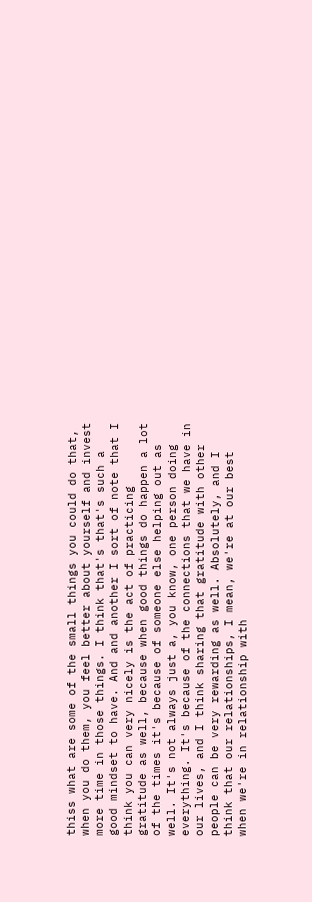thiss what are some of the small things you could do that, when you do them, you feel better about yourself and invest more time in those things. I think that's that's such a good mindset to have. And and another I sort of note that I think you can very nicely is the act of practicing gratitude as well, because when good things do happen a lot of the times it's because of someone else helping out as well. It's not always just a, you know, one person doing everything. It's because of the connections that we have in our lives, and I think sharing that gratitude with other people can be very rewarding as well. Absolutely, and I think that our relationships, I mean, we're at our best when we're in relationship with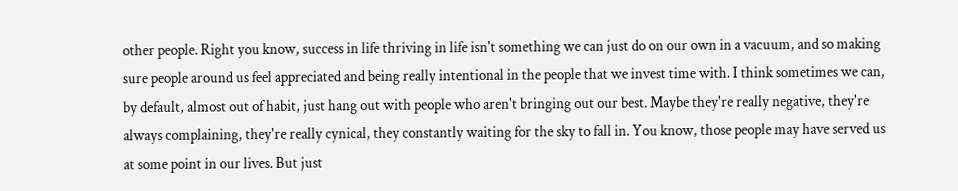other people. Right you know, success in life thriving in life isn't something we can just do on our own in a vacuum, and so making sure people around us feel appreciated and being really intentional in the people that we invest time with. I think sometimes we can, by default, almost out of habit, just hang out with people who aren't bringing out our best. Maybe they're really negative, they're always complaining, they're really cynical, they constantly waiting for the sky to fall in. You know, those people may have served us at some point in our lives. But just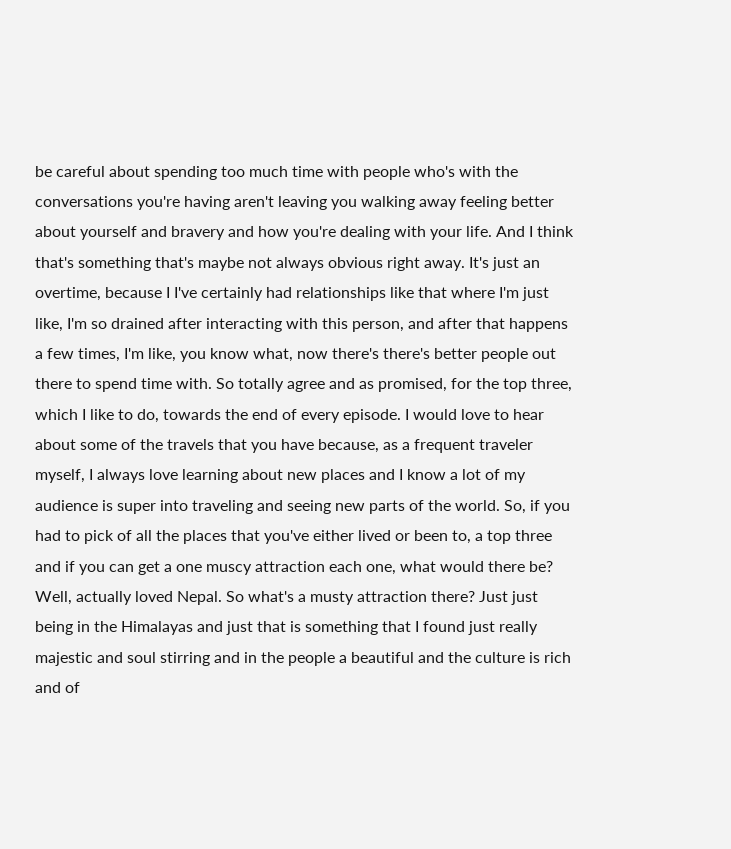be careful about spending too much time with people who's with the conversations you're having aren't leaving you walking away feeling better about yourself and bravery and how you're dealing with your life. And I think that's something that's maybe not always obvious right away. It's just an overtime, because I I've certainly had relationships like that where I'm just like, I'm so drained after interacting with this person, and after that happens a few times, I'm like, you know what, now there's there's better people out there to spend time with. So totally agree and as promised, for the top three, which I like to do, towards the end of every episode. I would love to hear about some of the travels that you have because, as a frequent traveler myself, I always love learning about new places and I know a lot of my audience is super into traveling and seeing new parts of the world. So, if you had to pick of all the places that you've either lived or been to, a top three and if you can get a one muscy attraction each one, what would there be? Well, actually loved Nepal. So what's a musty attraction there? Just just being in the Himalayas and just that is something that I found just really majestic and soul stirring and in the people a beautiful and the culture is rich and of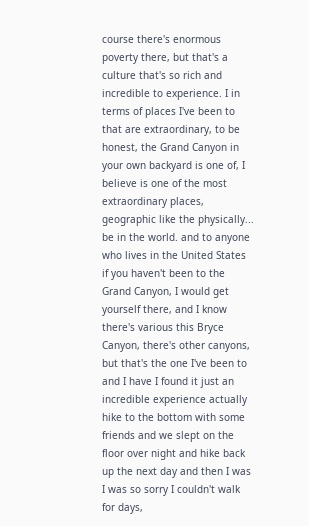course there's enormous poverty there, but that's a culture that's so rich and incredible to experience. I in terms of places I've been to that are extraordinary, to be honest, the Grand Canyon in your own backyard is one of, I believe is one of the most extraordinary places, geographic like the physically... be in the world. and to anyone who lives in the United States if you haven't been to the Grand Canyon, I would get yourself there, and I know there's various this Bryce Canyon, there's other canyons, but that's the one I've been to and I have I found it just an incredible experience actually hike to the bottom with some friends and we slept on the floor over night and hike back up the next day and then I was I was so sorry I couldn't walk for days,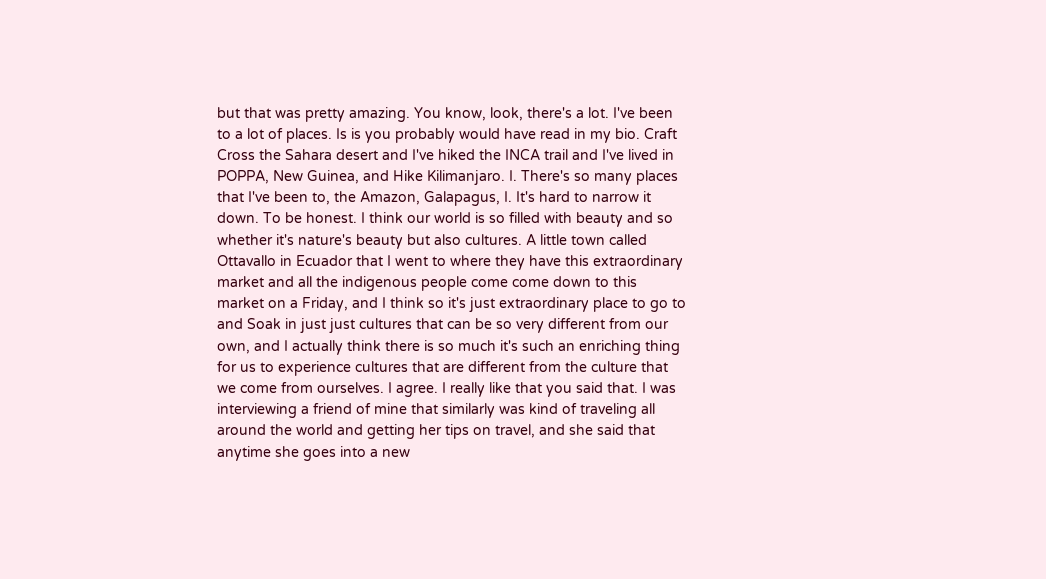but that was pretty amazing. You know, look, there's a lot. I've been to a lot of places. Is is you probably would have read in my bio. Craft Cross the Sahara desert and I've hiked the INCA trail and I've lived in POPPA, New Guinea, and Hike Kilimanjaro. I. There's so many places that I've been to, the Amazon, Galapagus, I. It's hard to narrow it down. To be honest. I think our world is so filled with beauty and so whether it's nature's beauty but also cultures. A little town called Ottavallo in Ecuador that I went to where they have this extraordinary market and all the indigenous people come come down to this market on a Friday, and I think so it's just extraordinary place to go to and Soak in just just cultures that can be so very different from our own, and I actually think there is so much it's such an enriching thing for us to experience cultures that are different from the culture that we come from ourselves. I agree. I really like that you said that. I was interviewing a friend of mine that similarly was kind of traveling all around the world and getting her tips on travel, and she said that anytime she goes into a new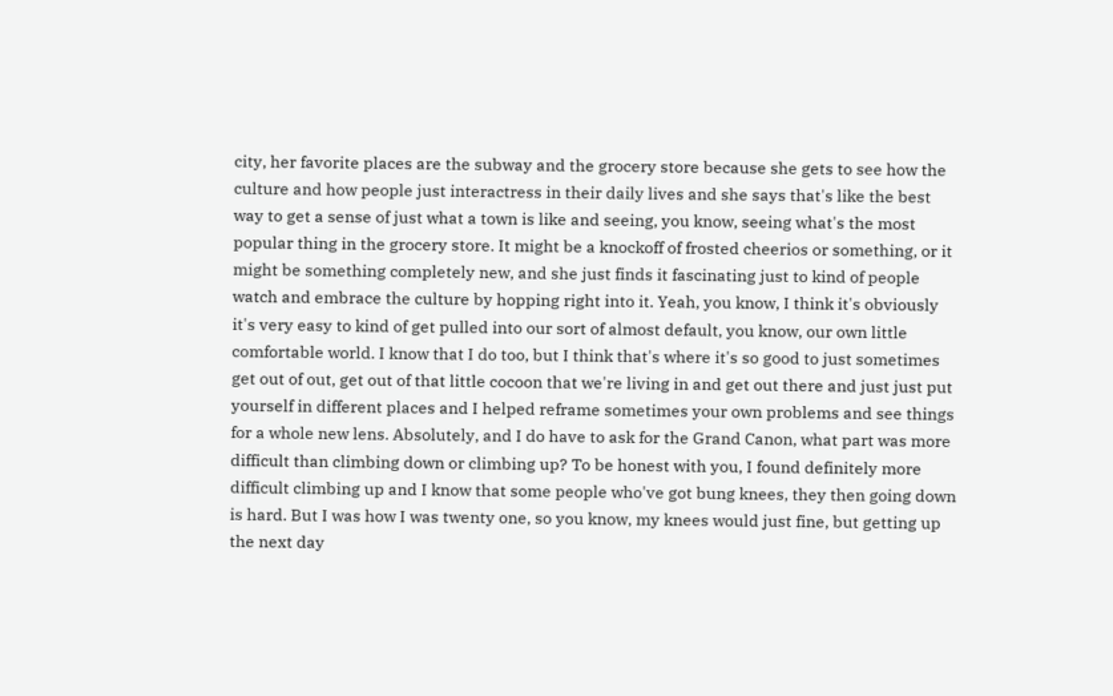city, her favorite places are the subway and the grocery store because she gets to see how the culture and how people just interactress in their daily lives and she says that's like the best way to get a sense of just what a town is like and seeing, you know, seeing what's the most popular thing in the grocery store. It might be a knockoff of frosted cheerios or something, or it might be something completely new, and she just finds it fascinating just to kind of people watch and embrace the culture by hopping right into it. Yeah, you know, I think it's obviously it's very easy to kind of get pulled into our sort of almost default, you know, our own little comfortable world. I know that I do too, but I think that's where it's so good to just sometimes get out of out, get out of that little cocoon that we're living in and get out there and just just put yourself in different places and I helped reframe sometimes your own problems and see things for a whole new lens. Absolutely, and I do have to ask for the Grand Canon, what part was more difficult than climbing down or climbing up? To be honest with you, I found definitely more difficult climbing up and I know that some people who've got bung knees, they then going down is hard. But I was how I was twenty one, so you know, my knees would just fine, but getting up the next day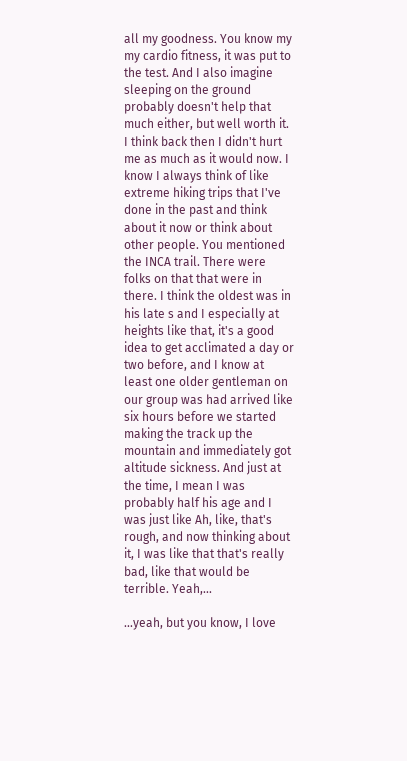all my goodness. You know my my cardio fitness, it was put to the test. And I also imagine sleeping on the ground probably doesn't help that much either, but well worth it. I think back then I didn't hurt me as much as it would now. I know I always think of like extreme hiking trips that I've done in the past and think about it now or think about other people. You mentioned the INCA trail. There were folks on that that were in there. I think the oldest was in his late s and I especially at heights like that, it's a good idea to get acclimated a day or two before, and I know at least one older gentleman on our group was had arrived like six hours before we started making the track up the mountain and immediately got altitude sickness. And just at the time, I mean I was probably half his age and I was just like Ah, like, that's rough, and now thinking about it, I was like that that's really bad, like that would be terrible. Yeah,...

...yeah, but you know, I love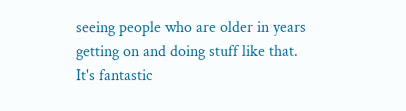seeing people who are older in years getting on and doing stuff like that. It's fantastic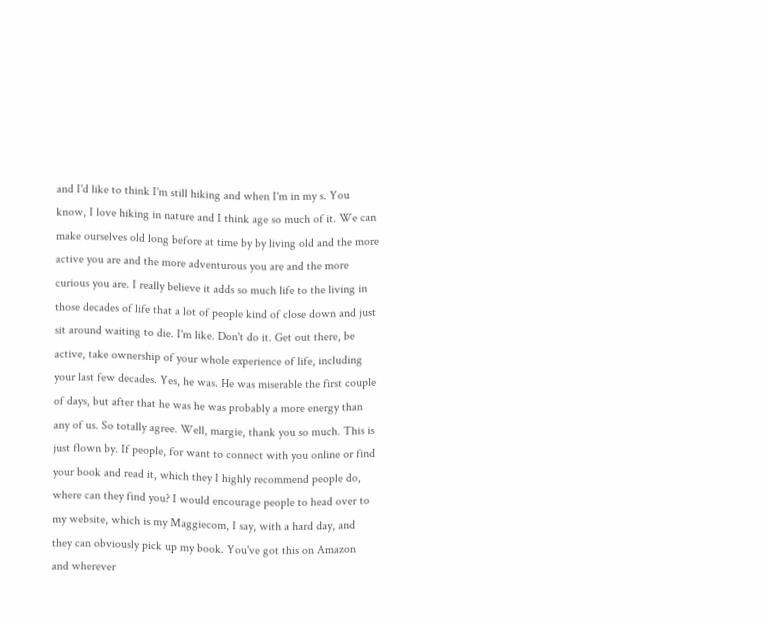and I'd like to think I'm still hiking and when I'm in my s. You know, I love hiking in nature and I think age so much of it. We can make ourselves old long before at time by by living old and the more active you are and the more adventurous you are and the more curious you are. I really believe it adds so much life to the living in those decades of life that a lot of people kind of close down and just sit around waiting to die. I'm like. Don't do it. Get out there, be active, take ownership of your whole experience of life, including your last few decades. Yes, he was. He was miserable the first couple of days, but after that he was he was probably a more energy than any of us. So totally agree. Well, margie, thank you so much. This is just flown by. If people, for want to connect with you online or find your book and read it, which they I highly recommend people do, where can they find you? I would encourage people to head over to my website, which is my Maggiecom, I say, with a hard day, and they can obviously pick up my book. You've got this on Amazon and wherever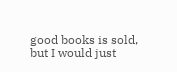good books is sold, but I would just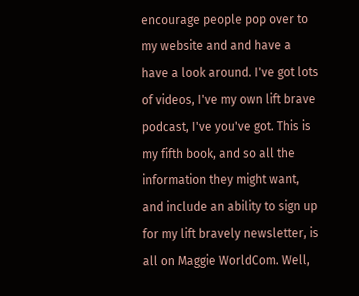encourage people pop over to my website and and have a have a look around. I've got lots of videos, I've my own lift brave podcast, I've you've got. This is my fifth book, and so all the information they might want, and include an ability to sign up for my lift bravely newsletter, is all on Maggie WorldCom. Well,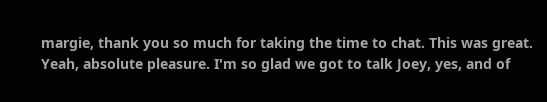margie, thank you so much for taking the time to chat. This was great. Yeah, absolute pleasure. I'm so glad we got to talk Joey, yes, and of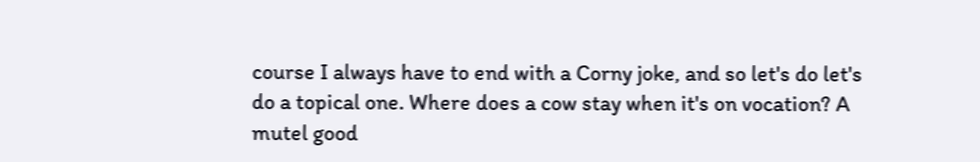course I always have to end with a Corny joke, and so let's do let's do a topical one. Where does a cow stay when it's on vocation? A mutel good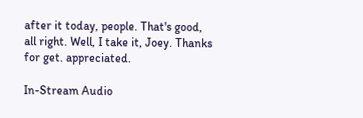after it today, people. That's good, all right. Well, I take it, Joey. Thanks for get. appreciated.

In-Stream Audio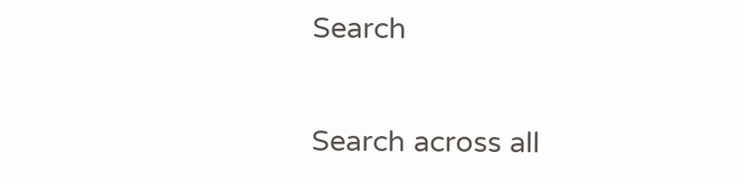Search


Search across all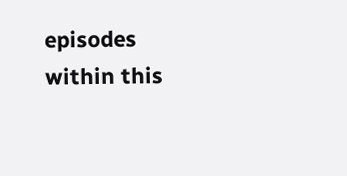episodes within this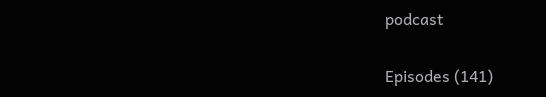podcast

Episodes (141)